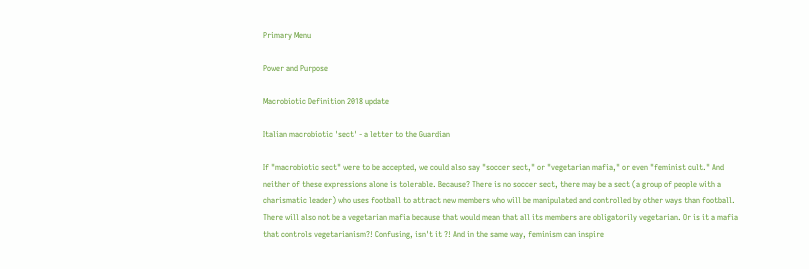Primary Menu

Power and Purpose

Macrobiotic Definition 2018 update

Italian macrobiotic 'sect' - a letter to the Guardian

If "macrobiotic sect" were to be accepted, we could also say "soccer sect," or "vegetarian mafia," or even "feminist cult." And neither of these expressions alone is tolerable. Because? There is no soccer sect, there may be a sect (a group of people with a charismatic leader) who uses football to attract new members who will be manipulated and controlled by other ways than football. There will also not be a vegetarian mafia because that would mean that all its members are obligatorily vegetarian. Or is it a mafia that controls vegetarianism?! Confusing, isn't it ?! And in the same way, feminism can inspire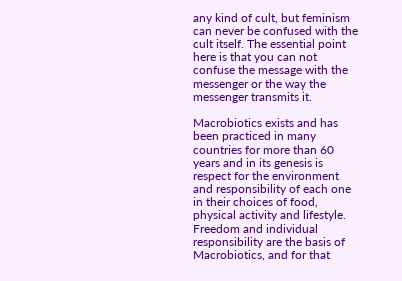any kind of cult, but feminism can never be confused with the cult itself. The essential point here is that you can not confuse the message with the messenger or the way the messenger transmits it.

Macrobiotics exists and has been practiced in many countries for more than 60 years and in its genesis is respect for the environment and responsibility of each one in their choices of food, physical activity and lifestyle. Freedom and individual responsibility are the basis of Macrobiotics, and for that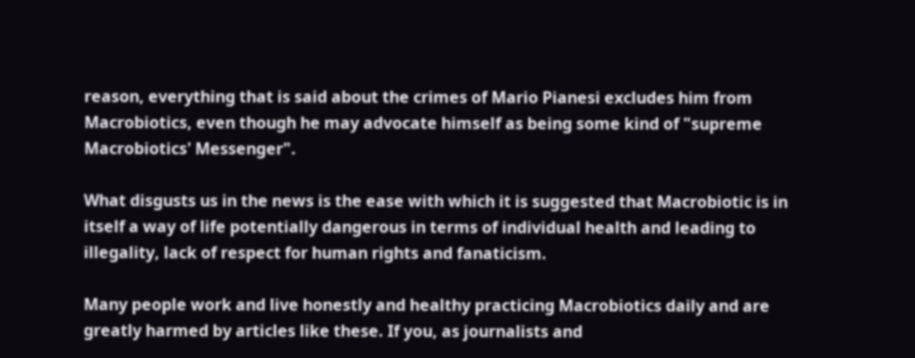reason, everything that is said about the crimes of Mario Pianesi excludes him from Macrobiotics, even though he may advocate himself as being some kind of "supreme Macrobiotics' Messenger".

What disgusts us in the news is the ease with which it is suggested that Macrobiotic is in itself a way of life potentially dangerous in terms of individual health and leading to illegality, lack of respect for human rights and fanaticism.

Many people work and live honestly and healthy practicing Macrobiotics daily and are greatly harmed by articles like these. If you, as journalists and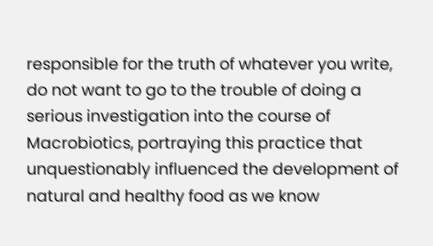responsible for the truth of whatever you write, do not want to go to the trouble of doing a serious investigation into the course of Macrobiotics, portraying this practice that unquestionably influenced the development of natural and healthy food as we know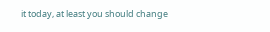it today, at least you should change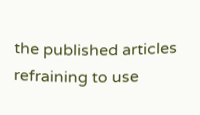the published articles refraining to use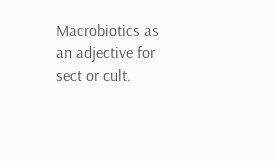Macrobiotics as an adjective for sect or cult.